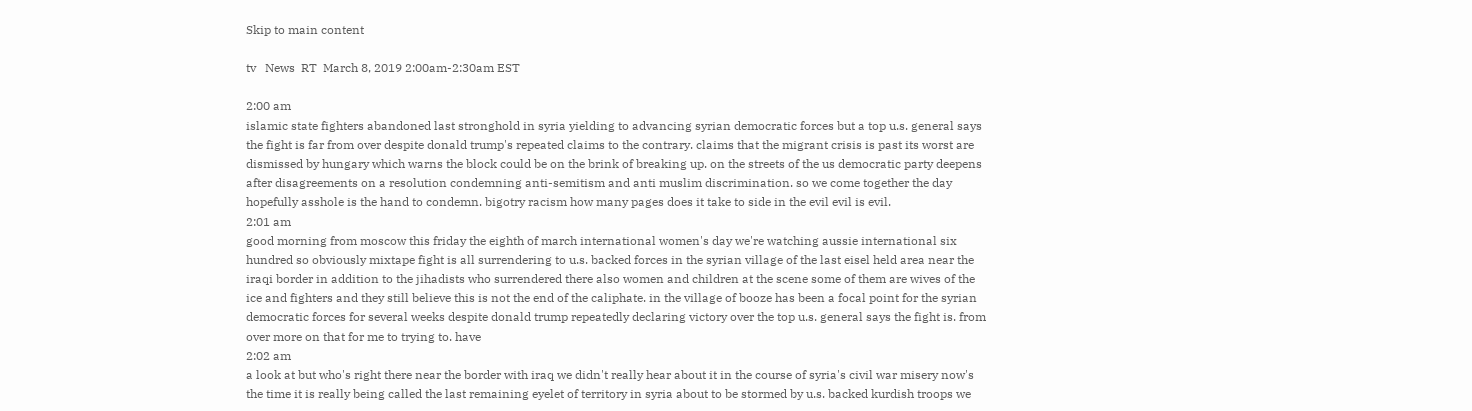Skip to main content

tv   News  RT  March 8, 2019 2:00am-2:30am EST

2:00 am
islamic state fighters abandoned last stronghold in syria yielding to advancing syrian democratic forces but a top u.s. general says the fight is far from over despite donald trump's repeated claims to the contrary. claims that the migrant crisis is past its worst are dismissed by hungary which warns the block could be on the brink of breaking up. on the streets of the us democratic party deepens after disagreements on a resolution condemning anti-semitism and anti muslim discrimination. so we come together the day hopefully asshole is the hand to condemn. bigotry racism how many pages does it take to side in the evil evil is evil.
2:01 am
good morning from moscow this friday the eighth of march international women's day we're watching aussie international six hundred so obviously mixtape fight is all surrendering to u.s. backed forces in the syrian village of the last eisel held area near the iraqi border in addition to the jihadists who surrendered there also women and children at the scene some of them are wives of the ice and fighters and they still believe this is not the end of the caliphate. in the village of booze has been a focal point for the syrian democratic forces for several weeks despite donald trump repeatedly declaring victory over the top u.s. general says the fight is. from over more on that for me to trying to. have
2:02 am
a look at but who's right there near the border with iraq we didn't really hear about it in the course of syria's civil war misery now's the time it is really being called the last remaining eyelet of territory in syria about to be stormed by u.s. backed kurdish troops we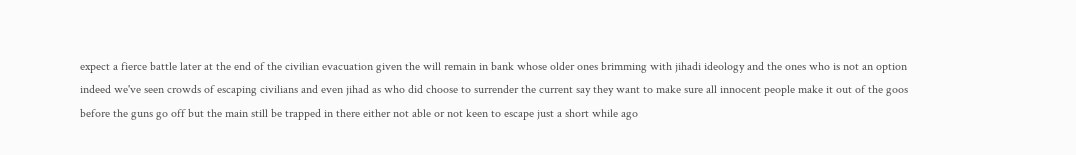expect a fierce battle later at the end of the civilian evacuation given the will remain in bank whose older ones brimming with jihadi ideology and the ones who is not an option indeed we've seen crowds of escaping civilians and even jihad as who did choose to surrender the current say they want to make sure all innocent people make it out of the goos before the guns go off but the main still be trapped in there either not able or not keen to escape just a short while ago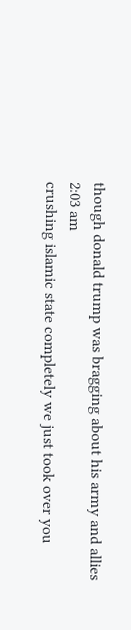though donald trump was bragging about his army and allies
2:03 am
crushing islamic state completely we just took over you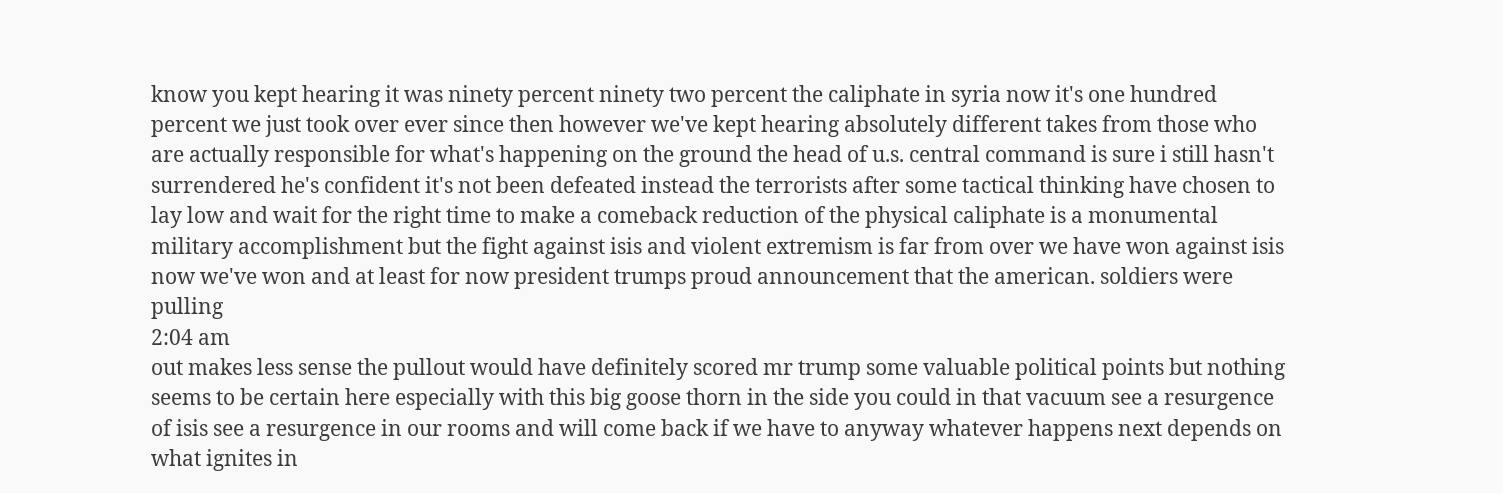know you kept hearing it was ninety percent ninety two percent the caliphate in syria now it's one hundred percent we just took over ever since then however we've kept hearing absolutely different takes from those who are actually responsible for what's happening on the ground the head of u.s. central command is sure i still hasn't surrendered he's confident it's not been defeated instead the terrorists after some tactical thinking have chosen to lay low and wait for the right time to make a comeback reduction of the physical caliphate is a monumental military accomplishment but the fight against isis and violent extremism is far from over we have won against isis now we've won and at least for now president trumps proud announcement that the american. soldiers were pulling
2:04 am
out makes less sense the pullout would have definitely scored mr trump some valuable political points but nothing seems to be certain here especially with this big goose thorn in the side you could in that vacuum see a resurgence of isis see a resurgence in our rooms and will come back if we have to anyway whatever happens next depends on what ignites in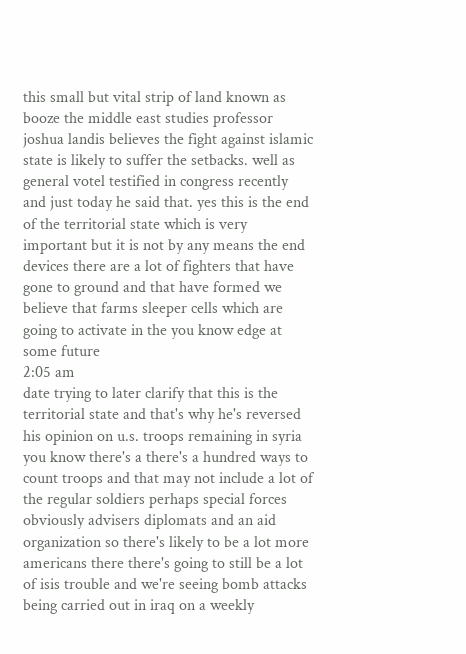this small but vital strip of land known as booze the middle east studies professor joshua landis believes the fight against islamic state is likely to suffer the setbacks. well as general votel testified in congress recently and just today he said that. yes this is the end of the territorial state which is very important but it is not by any means the end devices there are a lot of fighters that have gone to ground and that have formed we believe that farms sleeper cells which are going to activate in the you know edge at some future
2:05 am
date trying to later clarify that this is the territorial state and that's why he's reversed his opinion on u.s. troops remaining in syria you know there's a there's a hundred ways to count troops and that may not include a lot of the regular soldiers perhaps special forces obviously advisers diplomats and an aid organization so there's likely to be a lot more americans there there's going to still be a lot of isis trouble and we're seeing bomb attacks being carried out in iraq on a weekly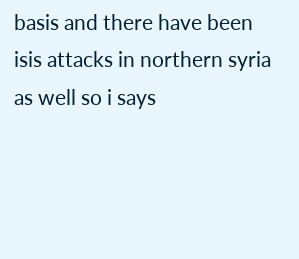basis and there have been isis attacks in northern syria as well so i says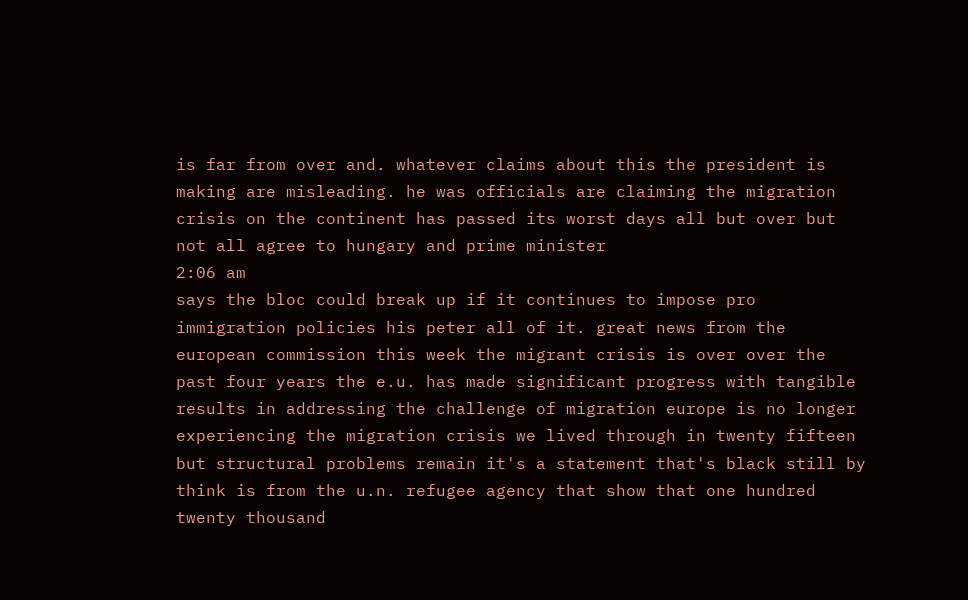is far from over and. whatever claims about this the president is making are misleading. he was officials are claiming the migration crisis on the continent has passed its worst days all but over but not all agree to hungary and prime minister
2:06 am
says the bloc could break up if it continues to impose pro immigration policies his peter all of it. great news from the european commission this week the migrant crisis is over over the past four years the e.u. has made significant progress with tangible results in addressing the challenge of migration europe is no longer experiencing the migration crisis we lived through in twenty fifteen but structural problems remain it's a statement that's black still by think is from the u.n. refugee agency that show that one hundred twenty thousand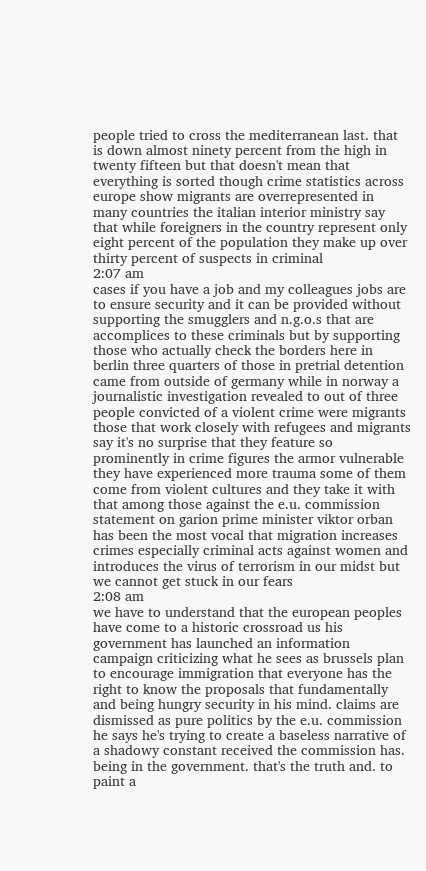people tried to cross the mediterranean last. that is down almost ninety percent from the high in twenty fifteen but that doesn't mean that everything is sorted though crime statistics across europe show migrants are overrepresented in many countries the italian interior ministry say that while foreigners in the country represent only eight percent of the population they make up over thirty percent of suspects in criminal
2:07 am
cases if you have a job and my colleagues jobs are to ensure security and it can be provided without supporting the smugglers and n.g.o.s that are accomplices to these criminals but by supporting those who actually check the borders here in berlin three quarters of those in pretrial detention came from outside of germany while in norway a journalistic investigation revealed to out of three people convicted of a violent crime were migrants those that work closely with refugees and migrants say it's no surprise that they feature so prominently in crime figures the armor vulnerable they have experienced more trauma some of them come from violent cultures and they take it with that among those against the e.u. commission statement on garion prime minister viktor orban has been the most vocal that migration increases crimes especially criminal acts against women and introduces the virus of terrorism in our midst but we cannot get stuck in our fears
2:08 am
we have to understand that the european peoples have come to a historic crossroad us his government has launched an information campaign criticizing what he sees as brussels plan to encourage immigration that everyone has the right to know the proposals that fundamentally and being hungry security in his mind. claims are dismissed as pure politics by the e.u. commission he says he's trying to create a baseless narrative of a shadowy constant received the commission has. being in the government. that's the truth and. to paint a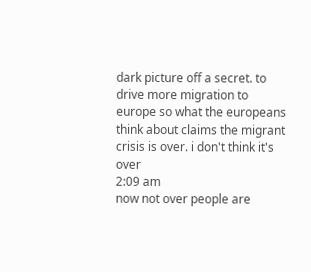dark picture off a secret. to drive more migration to europe so what the europeans think about claims the migrant crisis is over. i don't think it's over
2:09 am
now not over people are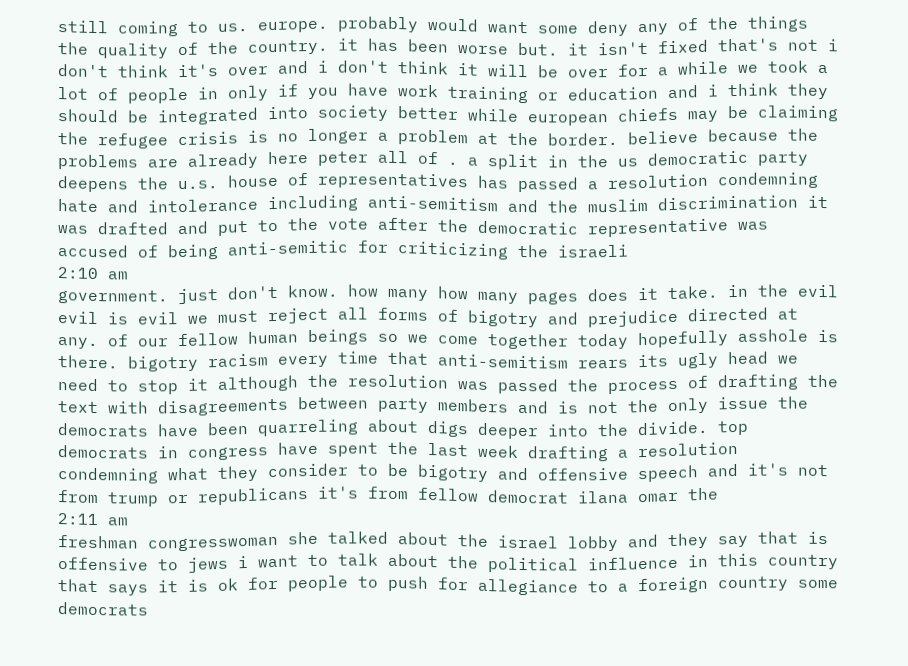still coming to us. europe. probably would want some deny any of the things the quality of the country. it has been worse but. it isn't fixed that's not i don't think it's over and i don't think it will be over for a while we took a lot of people in only if you have work training or education and i think they should be integrated into society better while european chiefs may be claiming the refugee crisis is no longer a problem at the border. believe because the problems are already here peter all of . a split in the us democratic party deepens the u.s. house of representatives has passed a resolution condemning hate and intolerance including anti-semitism and the muslim discrimination it was drafted and put to the vote after the democratic representative was accused of being anti-semitic for criticizing the israeli
2:10 am
government. just don't know. how many how many pages does it take. in the evil evil is evil we must reject all forms of bigotry and prejudice directed at any. of our fellow human beings so we come together today hopefully asshole is there. bigotry racism every time that anti-semitism rears its ugly head we need to stop it although the resolution was passed the process of drafting the text with disagreements between party members and is not the only issue the democrats have been quarreling about digs deeper into the divide. top democrats in congress have spent the last week drafting a resolution condemning what they consider to be bigotry and offensive speech and it's not from trump or republicans it's from fellow democrat ilana omar the
2:11 am
freshman congresswoman she talked about the israel lobby and they say that is offensive to jews i want to talk about the political influence in this country that says it is ok for people to push for allegiance to a foreign country some democrats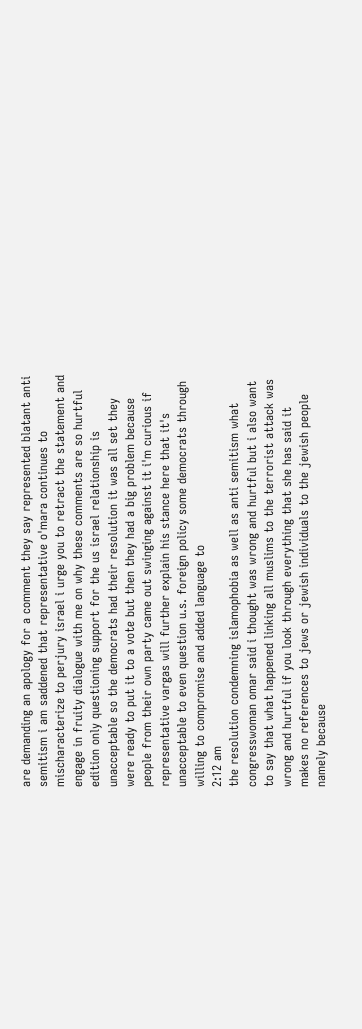are demanding an apology for a comment they say represented blatant anti semitism i am saddened that representative o'mara continues to mischaracterize to perjury israel i urge you to retract the statement and engage in fruity dialogue with me on why these comments are so hurtful edition only questioning support for the us israel relationship is unacceptable so the democrats had their resolution it was all set they were ready to put it to a vote but then they had a big problem because people from their own party came out swinging against it i'm curious if representative vargas will further explain his stance here that it's unacceptable to even question u.s. foreign policy some democrats through willing to compromise and added language to
2:12 am
the resolution condemning islamophobia as well as anti semitism what congresswoman omar said i thought was wrong and hurtful but i also want to say that what happened linking all muslims to the terrorist attack was wrong and hurtful if you look through everything that she has said it makes no references to jews or jewish individuals to the jewish people namely because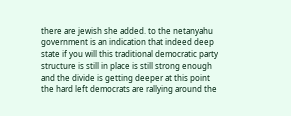there are jewish she added. to the netanyahu government is an indication that indeed deep state if you will this traditional democratic party structure is still in place is still strong enough and the divide is getting deeper at this point the hard left democrats are rallying around the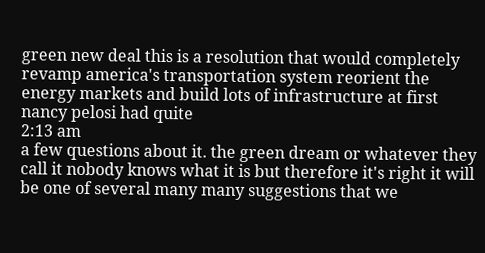green new deal this is a resolution that would completely revamp america's transportation system reorient the energy markets and build lots of infrastructure at first nancy pelosi had quite
2:13 am
a few questions about it. the green dream or whatever they call it nobody knows what it is but therefore it's right it will be one of several many many suggestions that we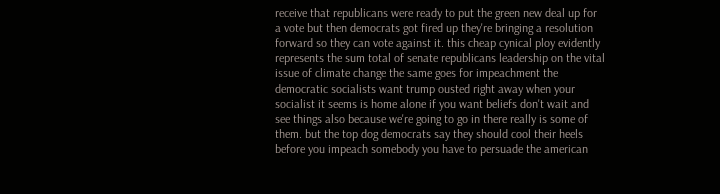receive that republicans were ready to put the green new deal up for a vote but then democrats got fired up they're bringing a resolution forward so they can vote against it. this cheap cynical ploy evidently represents the sum total of senate republicans leadership on the vital issue of climate change the same goes for impeachment the democratic socialists want trump ousted right away when your socialist it seems is home alone if you want beliefs don't wait and see things also because we're going to go in there really is some of them. but the top dog democrats say they should cool their heels before you impeach somebody you have to persuade the american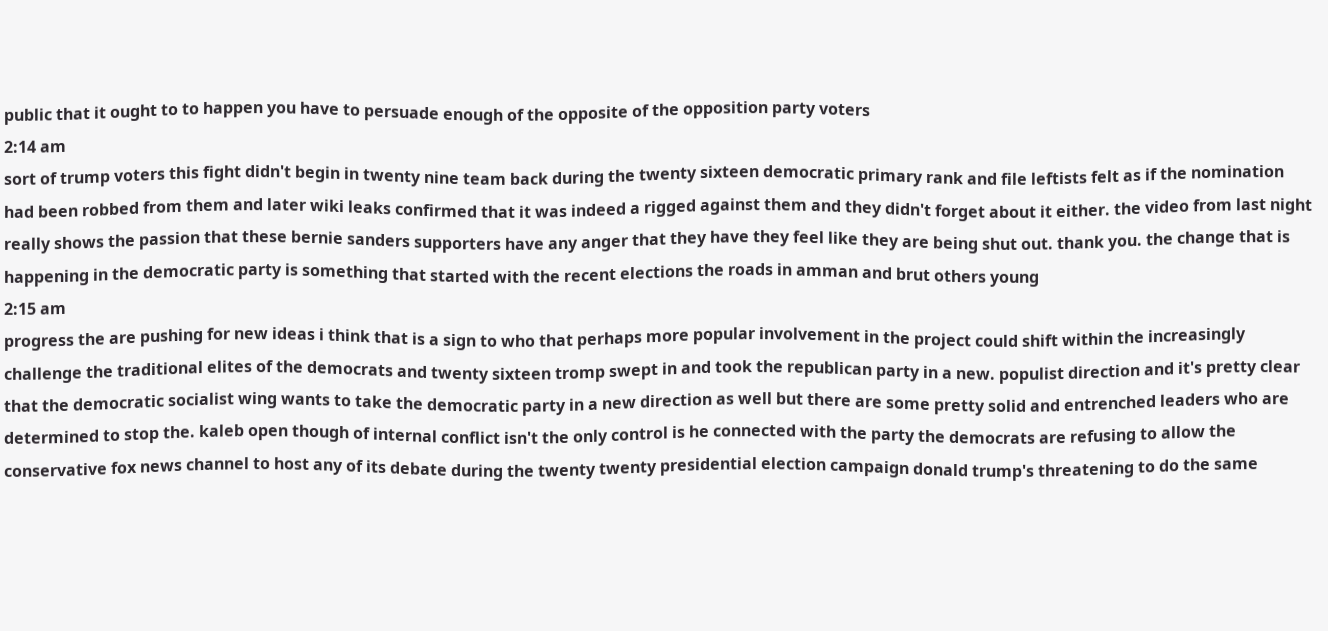public that it ought to to happen you have to persuade enough of the opposite of the opposition party voters
2:14 am
sort of trump voters this fight didn't begin in twenty nine team back during the twenty sixteen democratic primary rank and file leftists felt as if the nomination had been robbed from them and later wiki leaks confirmed that it was indeed a rigged against them and they didn't forget about it either. the video from last night really shows the passion that these bernie sanders supporters have any anger that they have they feel like they are being shut out. thank you. the change that is happening in the democratic party is something that started with the recent elections the roads in amman and brut others young
2:15 am
progress the are pushing for new ideas i think that is a sign to who that perhaps more popular involvement in the project could shift within the increasingly challenge the traditional elites of the democrats and twenty sixteen tromp swept in and took the republican party in a new. populist direction and it's pretty clear that the democratic socialist wing wants to take the democratic party in a new direction as well but there are some pretty solid and entrenched leaders who are determined to stop the. kaleb open though of internal conflict isn't the only control is he connected with the party the democrats are refusing to allow the conservative fox news channel to host any of its debate during the twenty twenty presidential election campaign donald trump's threatening to do the same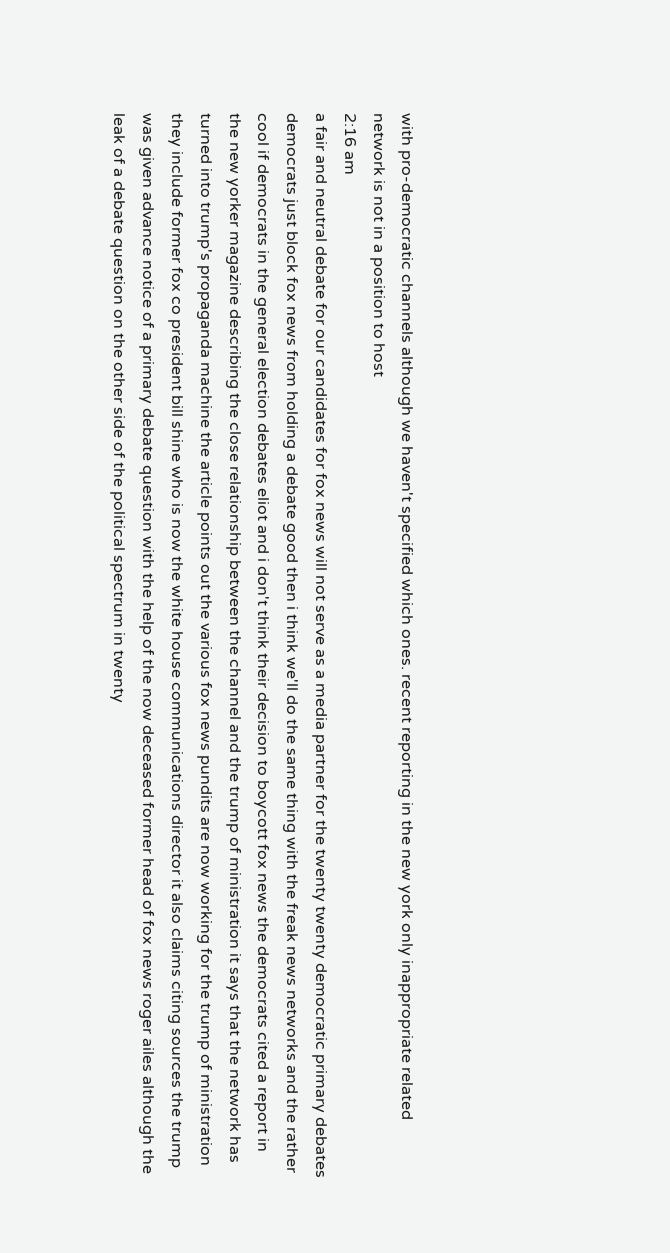with pro-democratic channels although we haven't specified which ones. recent reporting in the new york only inappropriate related network is not in a position to host
2:16 am
a fair and neutral debate for our candidates for fox news will not serve as a media partner for the twenty twenty democratic primary debates democrats just block fox news from holding a debate good then i think we'll do the same thing with the freak news networks and the rather cool if democrats in the general election debates eliot and i don't think their decision to boycott fox news the democrats cited a report in the new yorker magazine describing the close relationship between the channel and the trump of ministration it says that the network has turned into trump's propaganda machine the article points out the various fox news pundits are now working for the trump of ministration they include former fox co president bill shine who is now the white house communications director it also claims citing sources the trump was given advance notice of a primary debate question with the help of the now deceased former head of fox news roger ailes although the leak of a debate question on the other side of the political spectrum in twenty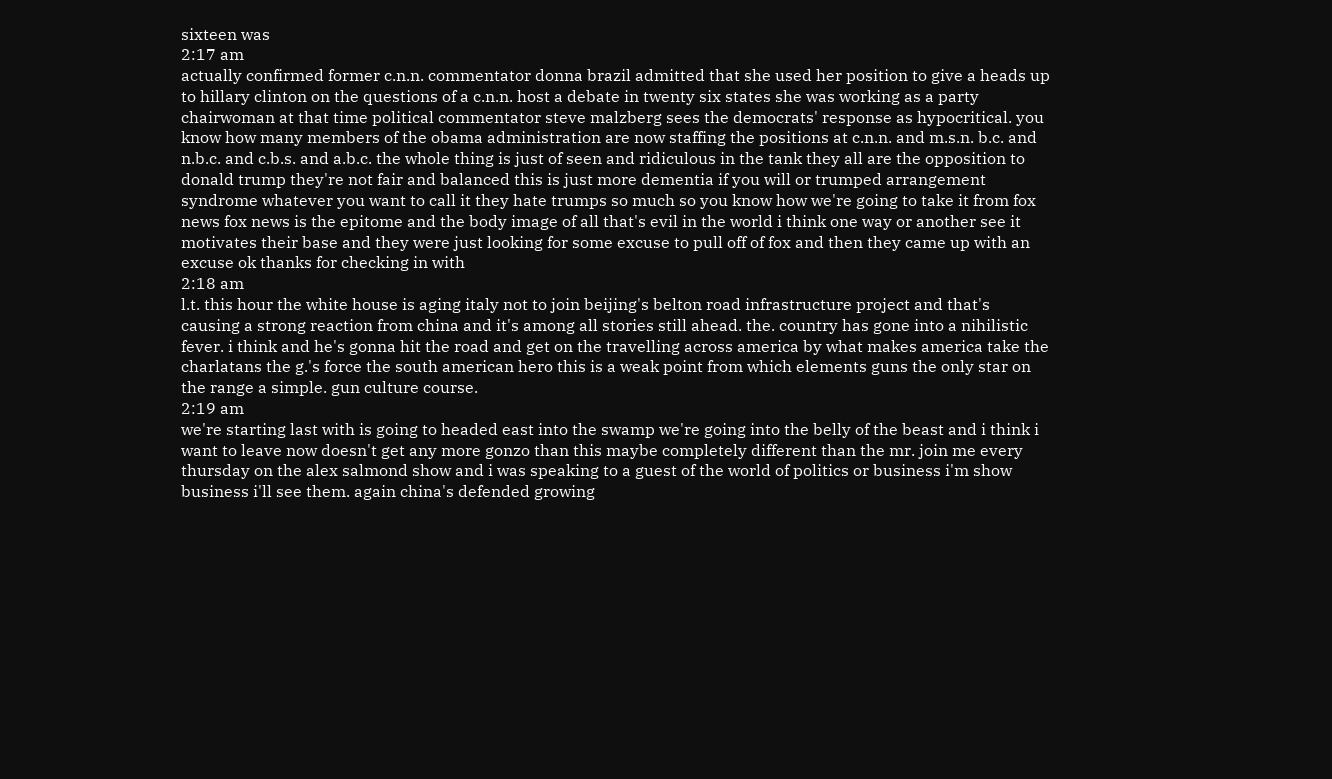sixteen was
2:17 am
actually confirmed former c.n.n. commentator donna brazil admitted that she used her position to give a heads up to hillary clinton on the questions of a c.n.n. host a debate in twenty six states she was working as a party chairwoman at that time political commentator steve malzberg sees the democrats' response as hypocritical. you know how many members of the obama administration are now staffing the positions at c.n.n. and m.s.n. b.c. and n.b.c. and c.b.s. and a.b.c. the whole thing is just of seen and ridiculous in the tank they all are the opposition to donald trump they're not fair and balanced this is just more dementia if you will or trumped arrangement syndrome whatever you want to call it they hate trumps so much so you know how we're going to take it from fox news fox news is the epitome and the body image of all that's evil in the world i think one way or another see it motivates their base and they were just looking for some excuse to pull off of fox and then they came up with an excuse ok thanks for checking in with
2:18 am
l.t. this hour the white house is aging italy not to join beijing's belton road infrastructure project and that's causing a strong reaction from china and it's among all stories still ahead. the. country has gone into a nihilistic fever. i think and he's gonna hit the road and get on the travelling across america by what makes america take the charlatans the g.'s force the south american hero this is a weak point from which elements guns the only star on the range a simple. gun culture course.
2:19 am
we're starting last with is going to headed east into the swamp we're going into the belly of the beast and i think i want to leave now doesn't get any more gonzo than this maybe completely different than the mr. join me every thursday on the alex salmond show and i was speaking to a guest of the world of politics or business i'm show business i'll see them. again china's defended growing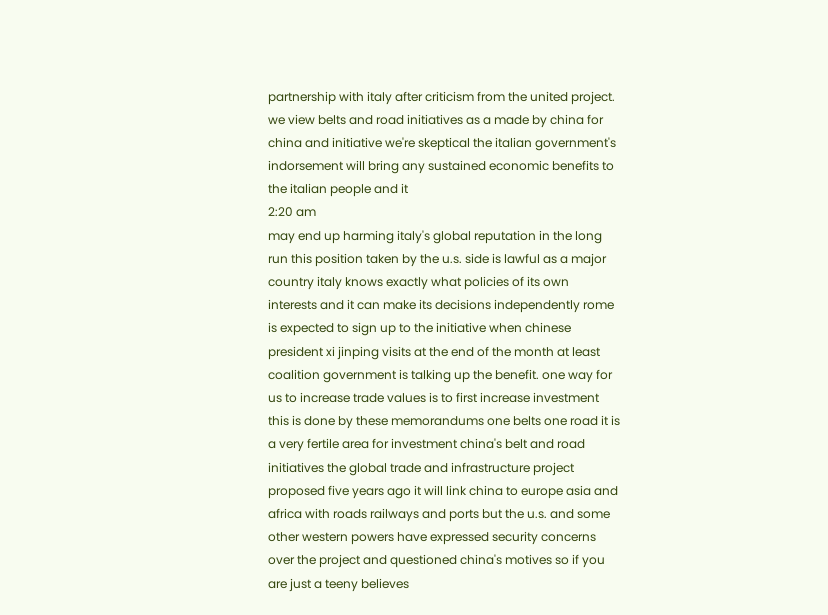partnership with italy after criticism from the united project. we view belts and road initiatives as a made by china for china and initiative we're skeptical the italian government's indorsement will bring any sustained economic benefits to the italian people and it
2:20 am
may end up harming italy's global reputation in the long run this position taken by the u.s. side is lawful as a major country italy knows exactly what policies of its own interests and it can make its decisions independently rome is expected to sign up to the initiative when chinese president xi jinping visits at the end of the month at least coalition government is talking up the benefit. one way for us to increase trade values is to first increase investment this is done by these memorandums one belts one road it is a very fertile area for investment china's belt and road initiatives the global trade and infrastructure project proposed five years ago it will link china to europe asia and africa with roads railways and ports but the u.s. and some other western powers have expressed security concerns over the project and questioned china's motives so if you are just a teeny believes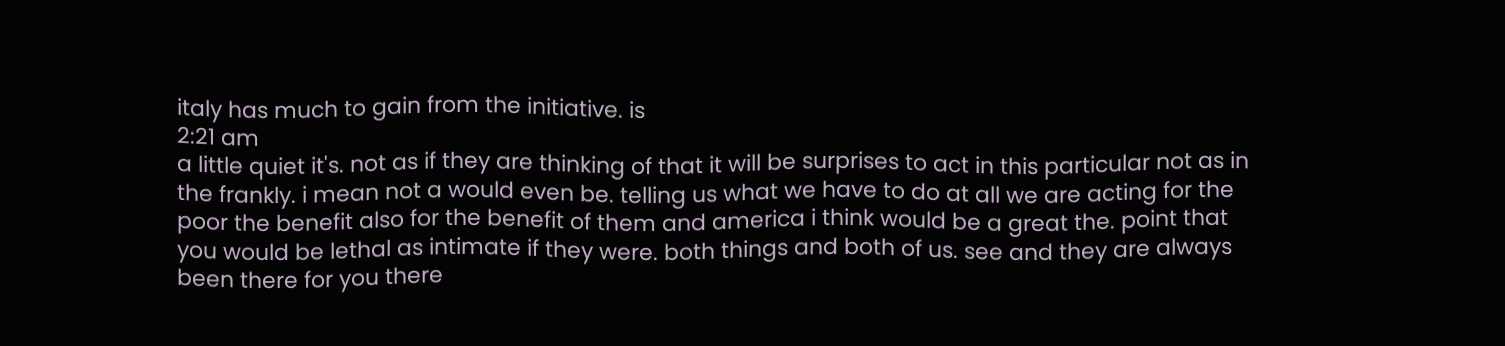italy has much to gain from the initiative. is
2:21 am
a little quiet it's. not as if they are thinking of that it will be surprises to act in this particular not as in the frankly. i mean not a would even be. telling us what we have to do at all we are acting for the poor the benefit also for the benefit of them and america i think would be a great the. point that you would be lethal as intimate if they were. both things and both of us. see and they are always been there for you there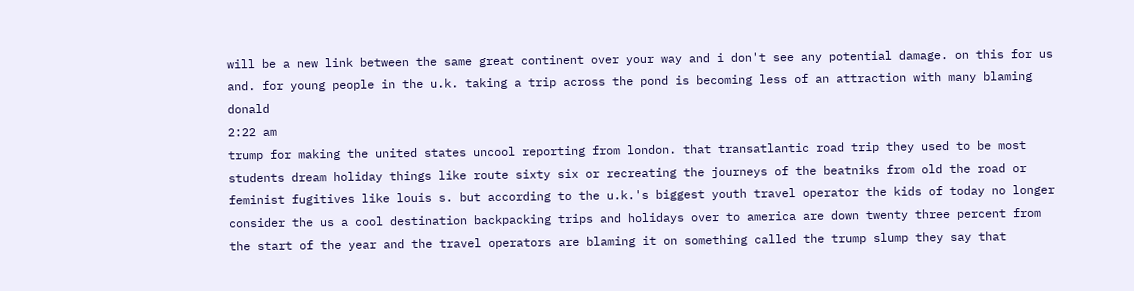will be a new link between the same great continent over your way and i don't see any potential damage. on this for us and. for young people in the u.k. taking a trip across the pond is becoming less of an attraction with many blaming donald
2:22 am
trump for making the united states uncool reporting from london. that transatlantic road trip they used to be most students dream holiday things like route sixty six or recreating the journeys of the beatniks from old the road or feminist fugitives like louis s. but according to the u.k.'s biggest youth travel operator the kids of today no longer consider the us a cool destination backpacking trips and holidays over to america are down twenty three percent from the start of the year and the travel operators are blaming it on something called the trump slump they say that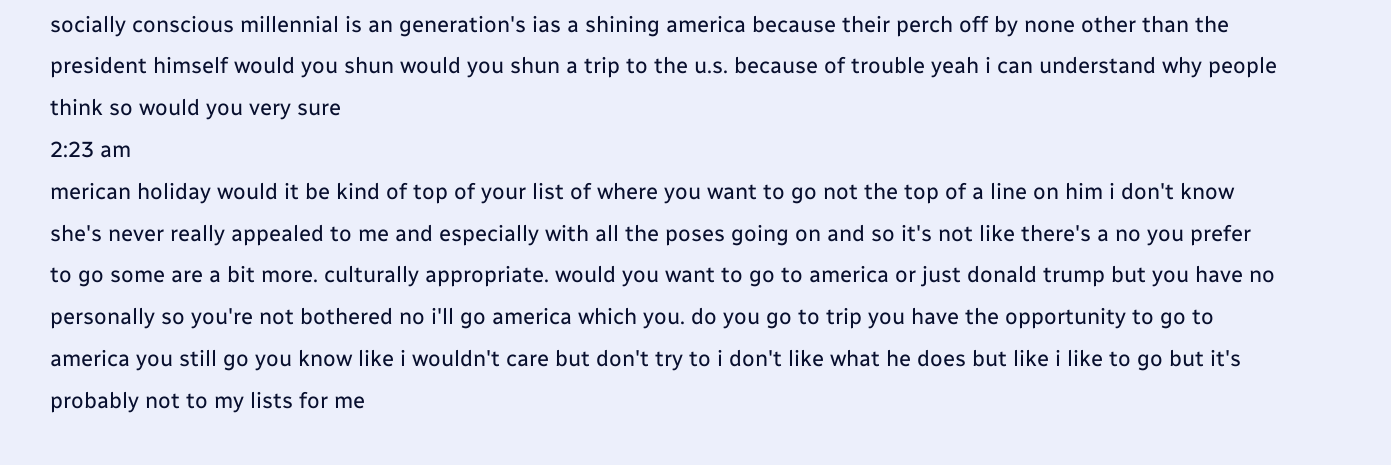socially conscious millennial is an generation's ias a shining america because their perch off by none other than the president himself would you shun would you shun a trip to the u.s. because of trouble yeah i can understand why people think so would you very sure
2:23 am
merican holiday would it be kind of top of your list of where you want to go not the top of a line on him i don't know she's never really appealed to me and especially with all the poses going on and so it's not like there's a no you prefer to go some are a bit more. culturally appropriate. would you want to go to america or just donald trump but you have no personally so you're not bothered no i'll go america which you. do you go to trip you have the opportunity to go to america you still go you know like i wouldn't care but don't try to i don't like what he does but like i like to go but it's probably not to my lists for me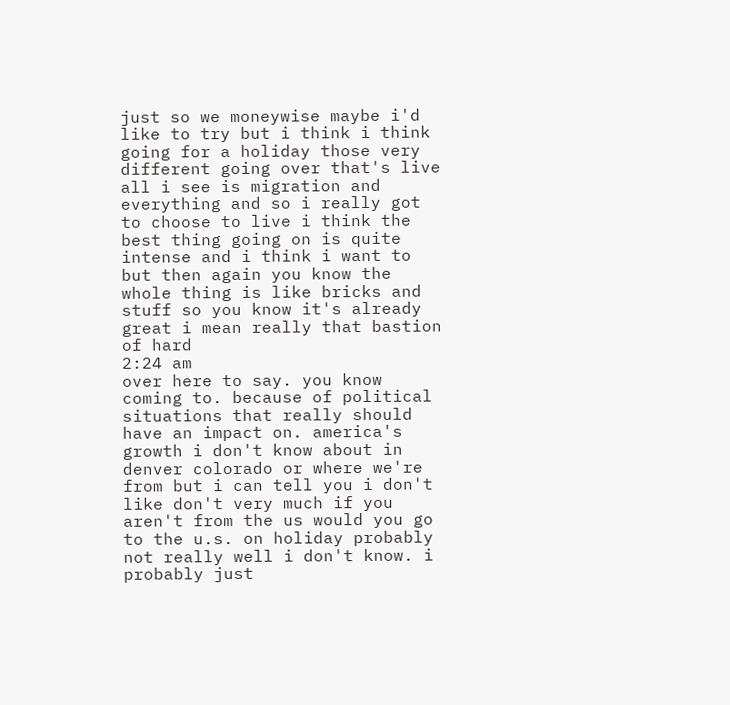just so we moneywise maybe i'd like to try but i think i think going for a holiday those very different going over that's live all i see is migration and everything and so i really got to choose to live i think the best thing going on is quite intense and i think i want to but then again you know the whole thing is like bricks and stuff so you know it's already great i mean really that bastion of hard
2:24 am
over here to say. you know coming to. because of political situations that really should have an impact on. america's growth i don't know about in denver colorado or where we're from but i can tell you i don't like don't very much if you aren't from the us would you go to the u.s. on holiday probably not really well i don't know. i probably just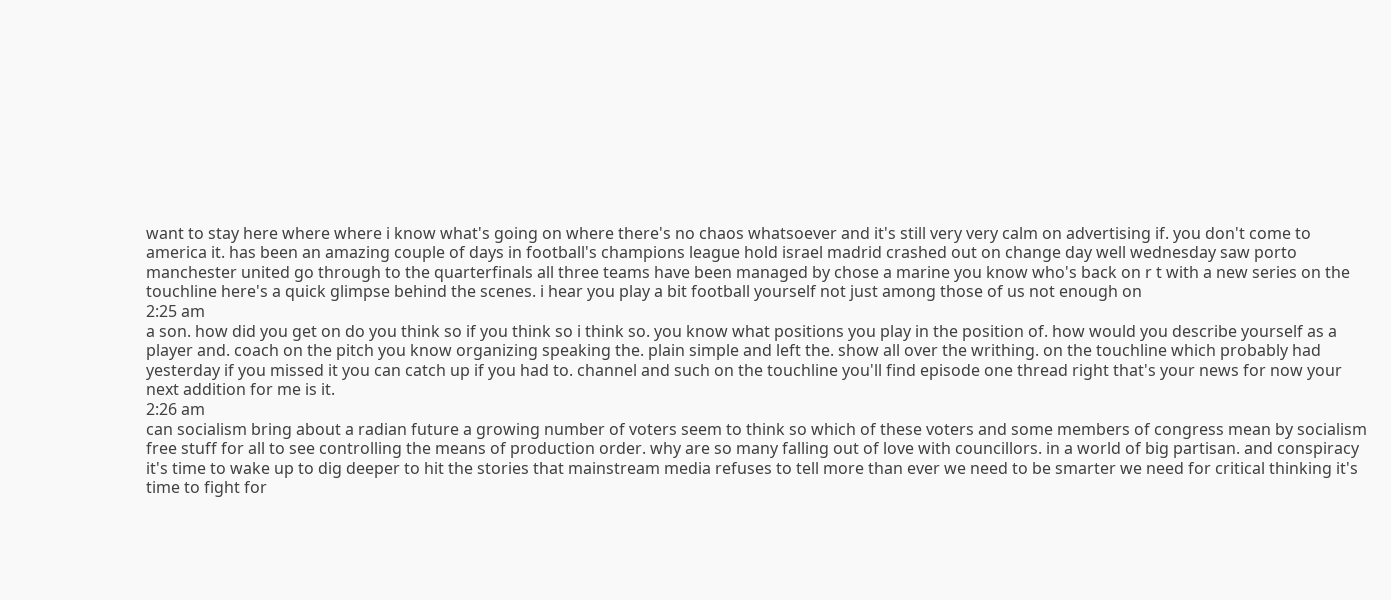want to stay here where where i know what's going on where there's no chaos whatsoever and it's still very very calm on advertising if. you don't come to america it. has been an amazing couple of days in football's champions league hold israel madrid crashed out on change day well wednesday saw porto manchester united go through to the quarterfinals all three teams have been managed by chose a marine you know who's back on r t with a new series on the touchline here's a quick glimpse behind the scenes. i hear you play a bit football yourself not just among those of us not enough on
2:25 am
a son. how did you get on do you think so if you think so i think so. you know what positions you play in the position of. how would you describe yourself as a player and. coach on the pitch you know organizing speaking the. plain simple and left the. show all over the writhing. on the touchline which probably had yesterday if you missed it you can catch up if you had to. channel and such on the touchline you'll find episode one thread right that's your news for now your next addition for me is it.
2:26 am
can socialism bring about a radian future a growing number of voters seem to think so which of these voters and some members of congress mean by socialism free stuff for all to see controlling the means of production order. why are so many falling out of love with councillors. in a world of big partisan. and conspiracy it's time to wake up to dig deeper to hit the stories that mainstream media refuses to tell more than ever we need to be smarter we need for critical thinking it's time to fight for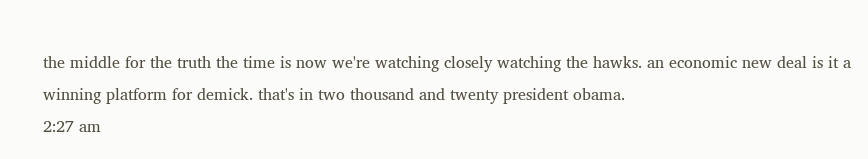the middle for the truth the time is now we're watching closely watching the hawks. an economic new deal is it a winning platform for demick. that's in two thousand and twenty president obama.
2:27 am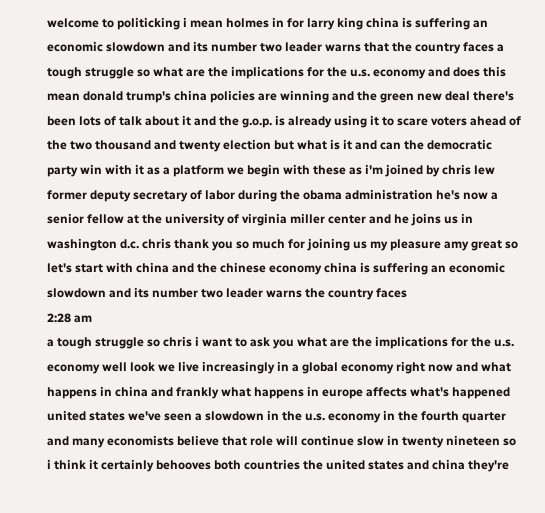welcome to politicking i mean holmes in for larry king china is suffering an economic slowdown and its number two leader warns that the country faces a tough struggle so what are the implications for the u.s. economy and does this mean donald trump's china policies are winning and the green new deal there's been lots of talk about it and the g.o.p. is already using it to scare voters ahead of the two thousand and twenty election but what is it and can the democratic party win with it as a platform we begin with these as i'm joined by chris lew former deputy secretary of labor during the obama administration he's now a senior fellow at the university of virginia miller center and he joins us in washington d.c. chris thank you so much for joining us my pleasure amy great so let's start with china and the chinese economy china is suffering an economic slowdown and its number two leader warns the country faces
2:28 am
a tough struggle so chris i want to ask you what are the implications for the u.s. economy well look we live increasingly in a global economy right now and what happens in china and frankly what happens in europe affects what's happened united states we've seen a slowdown in the u.s. economy in the fourth quarter and many economists believe that role will continue slow in twenty nineteen so i think it certainly behooves both countries the united states and china they're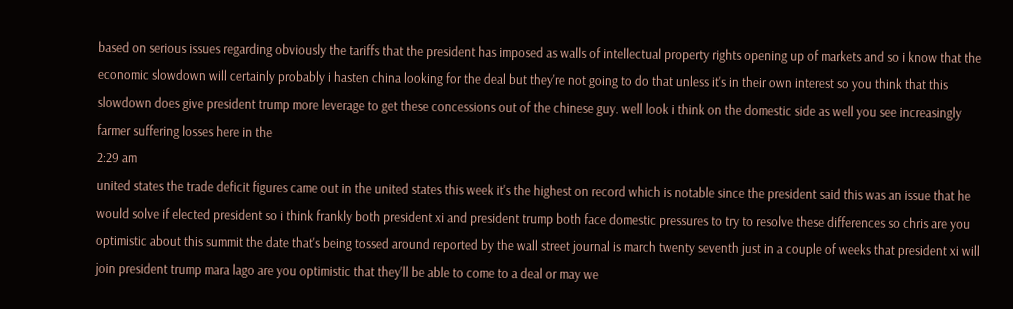based on serious issues regarding obviously the tariffs that the president has imposed as walls of intellectual property rights opening up of markets and so i know that the economic slowdown will certainly probably i hasten china looking for the deal but they're not going to do that unless it's in their own interest so you think that this slowdown does give president trump more leverage to get these concessions out of the chinese guy. well look i think on the domestic side as well you see increasingly farmer suffering losses here in the
2:29 am
united states the trade deficit figures came out in the united states this week it's the highest on record which is notable since the president said this was an issue that he would solve if elected president so i think frankly both president xi and president trump both face domestic pressures to try to resolve these differences so chris are you optimistic about this summit the date that's being tossed around reported by the wall street journal is march twenty seventh just in a couple of weeks that president xi will join president trump mara lago are you optimistic that they'll be able to come to a deal or may we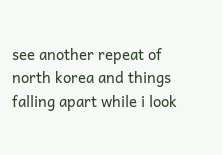see another repeat of north korea and things falling apart while i look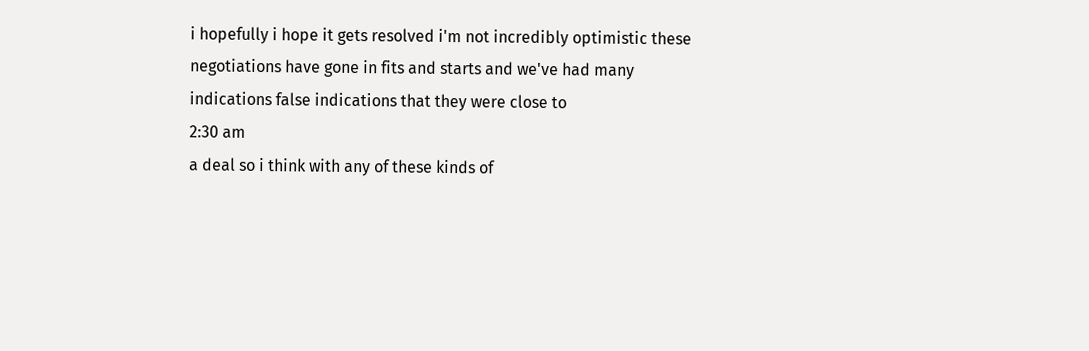i hopefully i hope it gets resolved i'm not incredibly optimistic these negotiations have gone in fits and starts and we've had many indications false indications that they were close to
2:30 am
a deal so i think with any of these kinds of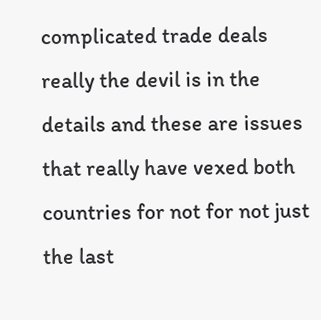complicated trade deals really the devil is in the details and these are issues that really have vexed both countries for not for not just the last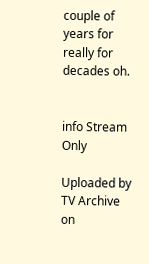couple of years for really for decades oh.


info Stream Only

Uploaded by TV Archive on